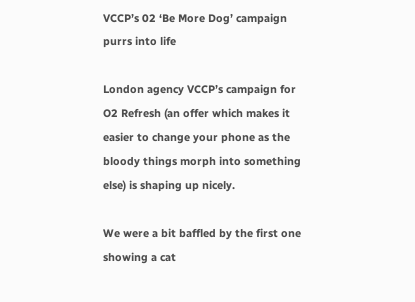VCCP’s 02 ‘Be More Dog’ campaign purrs into life

London agency VCCP’s campaign for O2 Refresh (an offer which makes it easier to change your phone as the bloody things morph into something else) is shaping up nicely.

We were a bit baffled by the first one showing a cat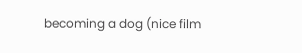becoming a dog (nice film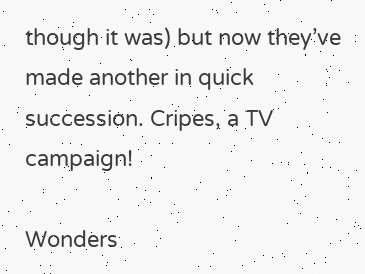though it was) but now they’ve made another in quick succession. Cripes, a TV campaign!

Wonders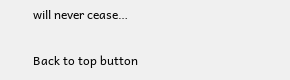will never cease…

Back to top button